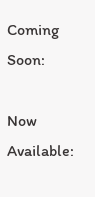Coming Soon:

Now Available: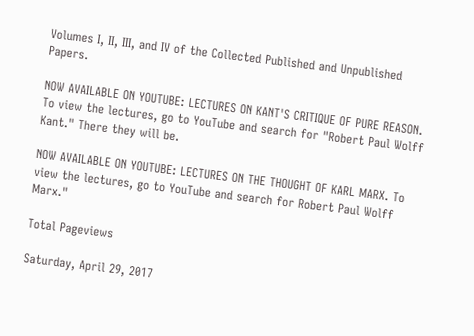Volumes I, II, III, and IV of the Collected Published and Unpublished Papers.

NOW AVAILABLE ON YOUTUBE: LECTURES ON KANT'S CRITIQUE OF PURE REASON. To view the lectures, go to YouTube and search for "Robert Paul Wolff Kant." There they will be.

NOW AVAILABLE ON YOUTUBE: LECTURES ON THE THOUGHT OF KARL MARX. To view the lectures, go to YouTube and search for Robert Paul Wolff Marx."

Total Pageviews

Saturday, April 29, 2017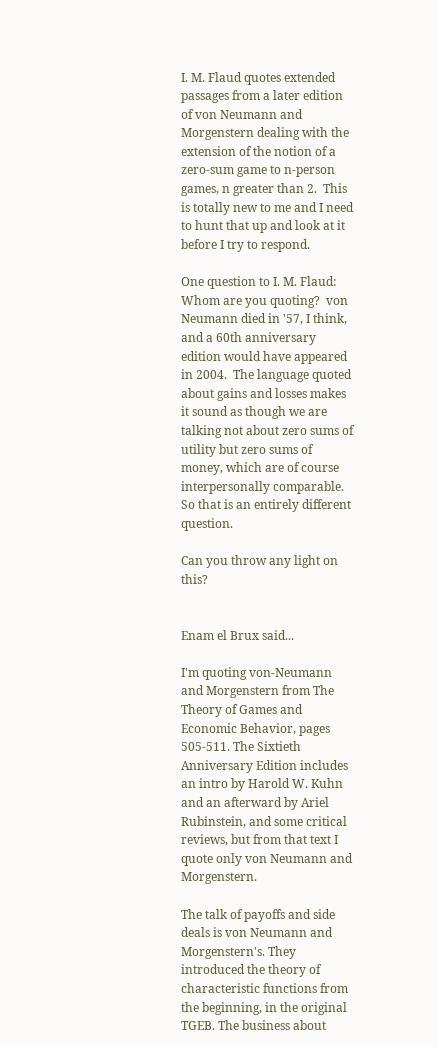I. M. Flaud quotes extended passages from a later edition of von Neumann and Morgenstern dealing with the extension of the notion of a zero-sum game to n-person games, n greater than 2.  This is totally new to me and I need to hunt that up and look at it before I try to respond.

One question to I. M. Flaud:  Whom are you quoting?  von Neumann died in '57, I think, and a 60th anniversary edition would have appeared in 2004.  The language quoted about gains and losses makes it sound as though we are talking not about zero sums of utility but zero sums of money, which are of course interpersonally comparable.  So that is an entirely different question.

Can you throw any light on this?


Enam el Brux said...

I'm quoting von-Neumann and Morgenstern from The Theory of Games and Economic Behavior, pages 505-511. The Sixtieth Anniversary Edition includes an intro by Harold W. Kuhn and an afterward by Ariel Rubinstein, and some critical reviews, but from that text I quote only von Neumann and Morgenstern.

The talk of payoffs and side deals is von Neumann and Morgenstern's. They introduced the theory of characteristic functions from the beginning, in the original TGEB. The business about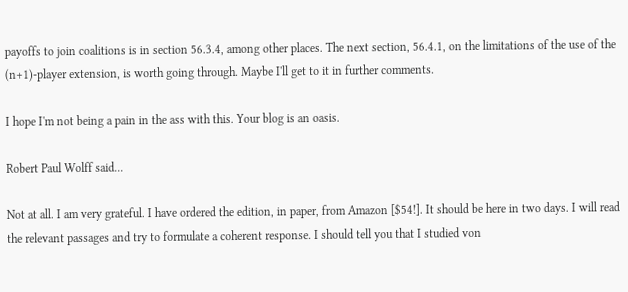payoffs to join coalitions is in section 56.3.4, among other places. The next section, 56.4.1, on the limitations of the use of the (n+1)-player extension, is worth going through. Maybe I'll get to it in further comments.

I hope I'm not being a pain in the ass with this. Your blog is an oasis.

Robert Paul Wolff said...

Not at all. I am very grateful. I have ordered the edition, in paper, from Amazon [$54!]. It should be here in two days. I will read the relevant passages and try to formulate a coherent response. I should tell you that I studied von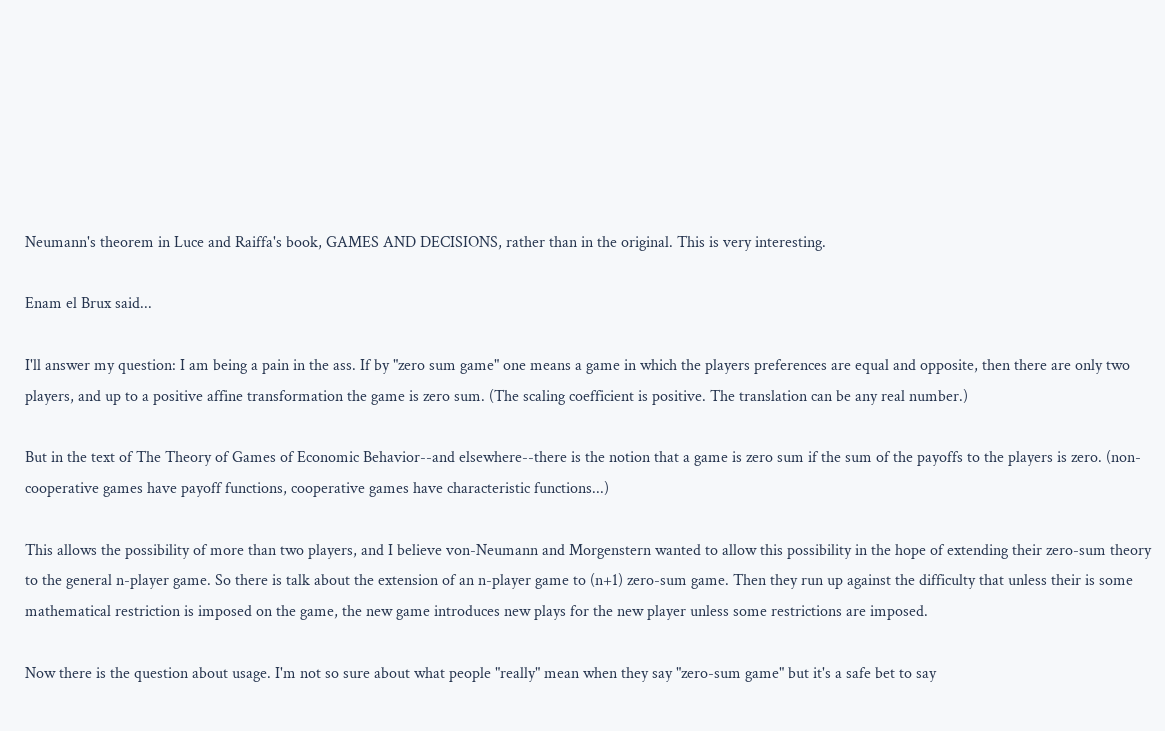Neumann's theorem in Luce and Raiffa's book, GAMES AND DECISIONS, rather than in the original. This is very interesting.

Enam el Brux said...

I'll answer my question: I am being a pain in the ass. If by "zero sum game" one means a game in which the players preferences are equal and opposite, then there are only two players, and up to a positive affine transformation the game is zero sum. (The scaling coefficient is positive. The translation can be any real number.)

But in the text of The Theory of Games of Economic Behavior--and elsewhere--there is the notion that a game is zero sum if the sum of the payoffs to the players is zero. (non-cooperative games have payoff functions, cooperative games have characteristic functions...)

This allows the possibility of more than two players, and I believe von-Neumann and Morgenstern wanted to allow this possibility in the hope of extending their zero-sum theory to the general n-player game. So there is talk about the extension of an n-player game to (n+1) zero-sum game. Then they run up against the difficulty that unless their is some mathematical restriction is imposed on the game, the new game introduces new plays for the new player unless some restrictions are imposed.

Now there is the question about usage. I'm not so sure about what people "really" mean when they say "zero-sum game" but it's a safe bet to say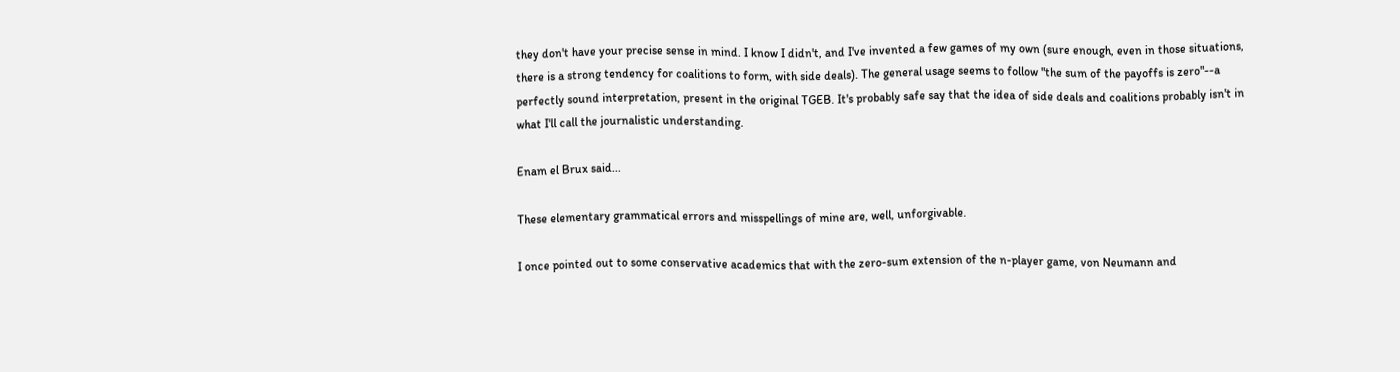they don't have your precise sense in mind. I know I didn't, and I've invented a few games of my own (sure enough, even in those situations, there is a strong tendency for coalitions to form, with side deals). The general usage seems to follow "the sum of the payoffs is zero"--a perfectly sound interpretation, present in the original TGEB. It's probably safe say that the idea of side deals and coalitions probably isn't in what I'll call the journalistic understanding.

Enam el Brux said...

These elementary grammatical errors and misspellings of mine are, well, unforgivable.

I once pointed out to some conservative academics that with the zero-sum extension of the n-player game, von Neumann and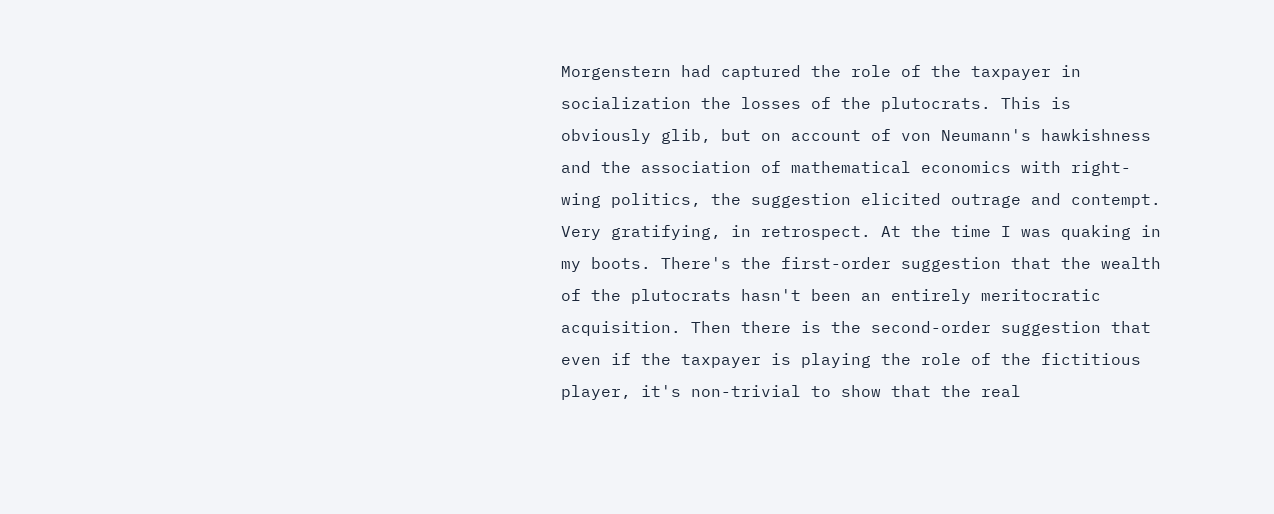Morgenstern had captured the role of the taxpayer in socialization the losses of the plutocrats. This is obviously glib, but on account of von Neumann's hawkishness and the association of mathematical economics with right-wing politics, the suggestion elicited outrage and contempt. Very gratifying, in retrospect. At the time I was quaking in my boots. There's the first-order suggestion that the wealth of the plutocrats hasn't been an entirely meritocratic acquisition. Then there is the second-order suggestion that even if the taxpayer is playing the role of the fictitious player, it's non-trivial to show that the real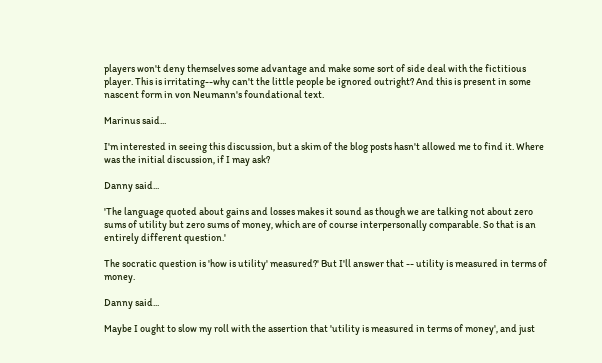players won't deny themselves some advantage and make some sort of side deal with the fictitious player. This is irritating--why can't the little people be ignored outright? And this is present in some nascent form in von Neumann's foundational text.

Marinus said...

I'm interested in seeing this discussion, but a skim of the blog posts hasn't allowed me to find it. Where was the initial discussion, if I may ask?

Danny said...

'The language quoted about gains and losses makes it sound as though we are talking not about zero sums of utility but zero sums of money, which are of course interpersonally comparable. So that is an entirely different question.'

The socratic question is 'how is utility' measured?' But I'll answer that -- utility is measured in terms of money.

Danny said...

Maybe I ought to slow my roll with the assertion that 'utility is measured in terms of money', and just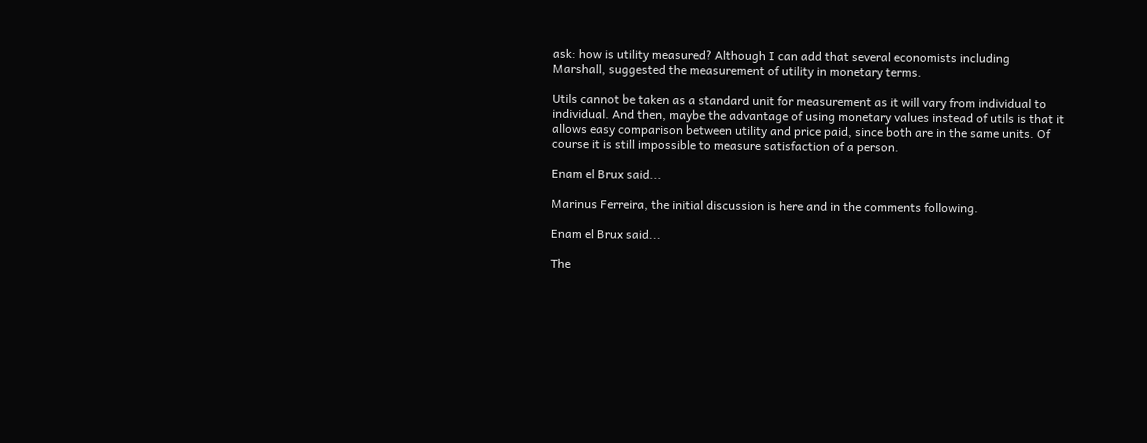ask: how is utility measured? Although I can add that several economists including Marshall, suggested the measurement of utility in monetary terms.

Utils cannot be taken as a standard unit for measurement as it will vary from individual to individual. And then, maybe the advantage of using monetary values instead of utils is that it allows easy comparison between utility and price paid, since both are in the same units. Of course it is still impossible to measure satisfaction of a person.

Enam el Brux said...

Marinus Ferreira, the initial discussion is here and in the comments following.

Enam el Brux said...

The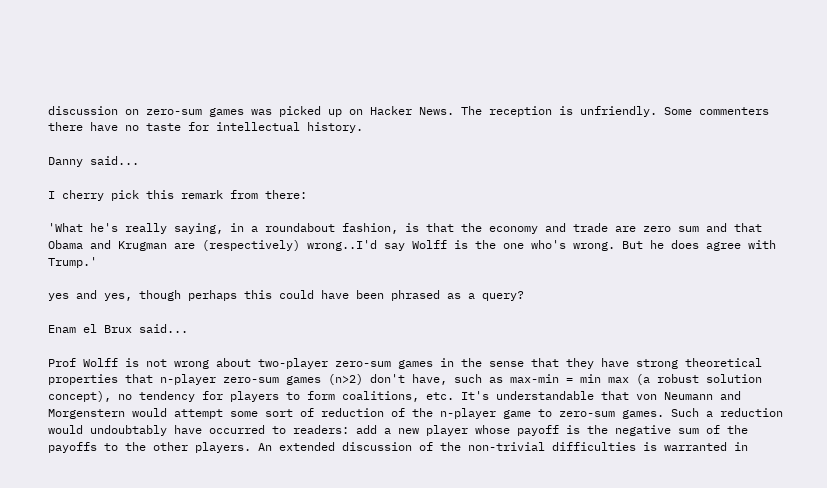discussion on zero-sum games was picked up on Hacker News. The reception is unfriendly. Some commenters there have no taste for intellectual history.

Danny said...

I cherry pick this remark from there:

'What he's really saying, in a roundabout fashion, is that the economy and trade are zero sum and that Obama and Krugman are (respectively) wrong..I'd say Wolff is the one who's wrong. But he does agree with Trump.'

yes and yes, though perhaps this could have been phrased as a query?

Enam el Brux said...

Prof Wolff is not wrong about two-player zero-sum games in the sense that they have strong theoretical properties that n-player zero-sum games (n>2) don't have, such as max-min = min max (a robust solution concept), no tendency for players to form coalitions, etc. It's understandable that von Neumann and Morgenstern would attempt some sort of reduction of the n-player game to zero-sum games. Such a reduction would undoubtably have occurred to readers: add a new player whose payoff is the negative sum of the payoffs to the other players. An extended discussion of the non-trivial difficulties is warranted in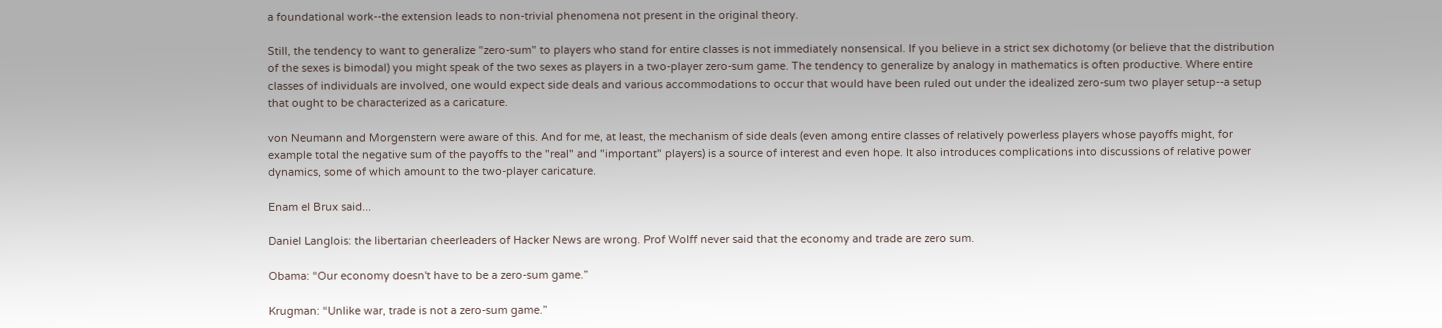a foundational work--the extension leads to non-trivial phenomena not present in the original theory.

Still, the tendency to want to generalize "zero-sum" to players who stand for entire classes is not immediately nonsensical. If you believe in a strict sex dichotomy (or believe that the distribution of the sexes is bimodal) you might speak of the two sexes as players in a two-player zero-sum game. The tendency to generalize by analogy in mathematics is often productive. Where entire classes of individuals are involved, one would expect side deals and various accommodations to occur that would have been ruled out under the idealized zero-sum two player setup--a setup that ought to be characterized as a caricature.

von Neumann and Morgenstern were aware of this. And for me, at least, the mechanism of side deals (even among entire classes of relatively powerless players whose payoffs might, for example total the negative sum of the payoffs to the "real" and "important" players) is a source of interest and even hope. It also introduces complications into discussions of relative power dynamics, some of which amount to the two-player caricature.

Enam el Brux said...

Daniel Langlois: the libertarian cheerleaders of Hacker News are wrong. Prof Wolff never said that the economy and trade are zero sum.

Obama: “Our economy doesn't have to be a zero-sum game.”

Krugman: “Unlike war, trade is not a zero-sum game.”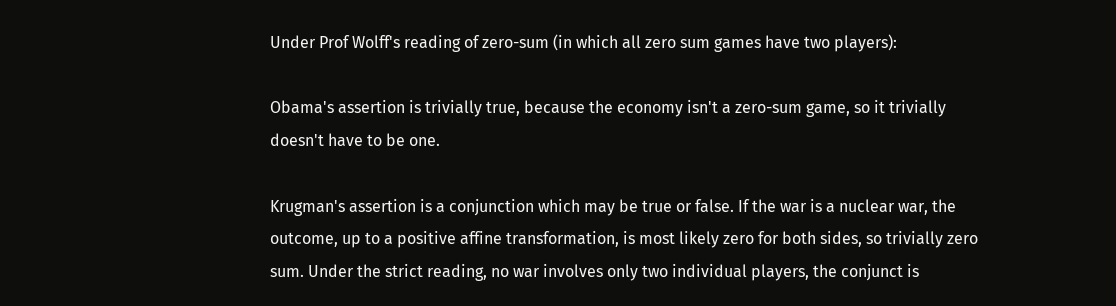Under Prof Wolff's reading of zero-sum (in which all zero sum games have two players):

Obama's assertion is trivially true, because the economy isn't a zero-sum game, so it trivially doesn't have to be one.

Krugman's assertion is a conjunction which may be true or false. If the war is a nuclear war, the outcome, up to a positive affine transformation, is most likely zero for both sides, so trivially zero sum. Under the strict reading, no war involves only two individual players, the conjunct is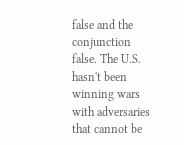false and the conjunction false. The U.S. hasn't been winning wars with adversaries that cannot be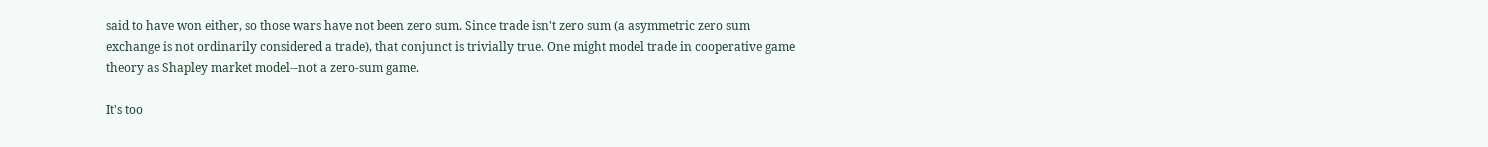said to have won either, so those wars have not been zero sum. Since trade isn't zero sum (a asymmetric zero sum exchange is not ordinarily considered a trade), that conjunct is trivially true. One might model trade in cooperative game theory as Shapley market model--not a zero-sum game.

It's too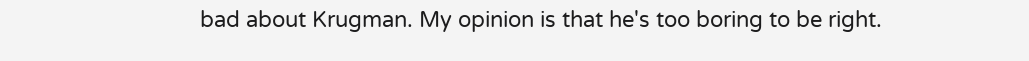bad about Krugman. My opinion is that he's too boring to be right.